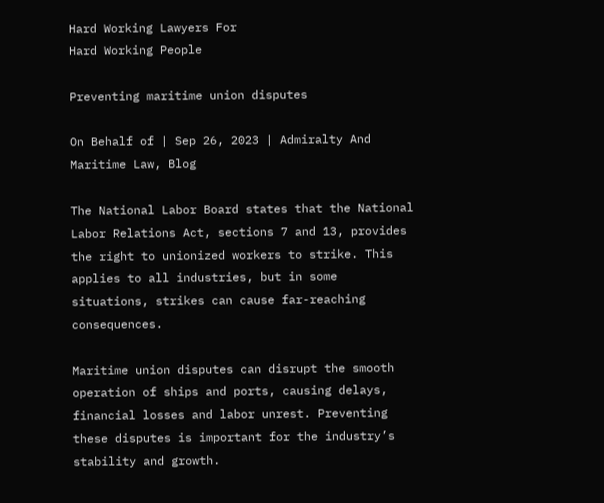Hard Working Lawyers For
Hard Working People

Preventing maritime union disputes

On Behalf of | Sep 26, 2023 | Admiralty And Maritime Law, Blog

The National Labor Board states that the National Labor Relations Act, sections 7 and 13, provides the right to unionized workers to strike. This applies to all industries, but in some situations, strikes can cause far-reaching consequences.

Maritime union disputes can disrupt the smooth operation of ships and ports, causing delays, financial losses and labor unrest. Preventing these disputes is important for the industry’s stability and growth.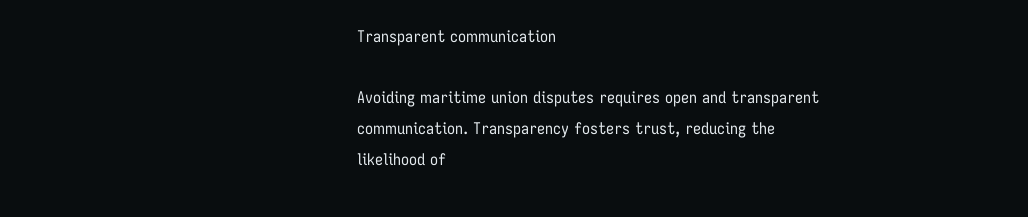Transparent communication

Avoiding maritime union disputes requires open and transparent communication. Transparency fosters trust, reducing the likelihood of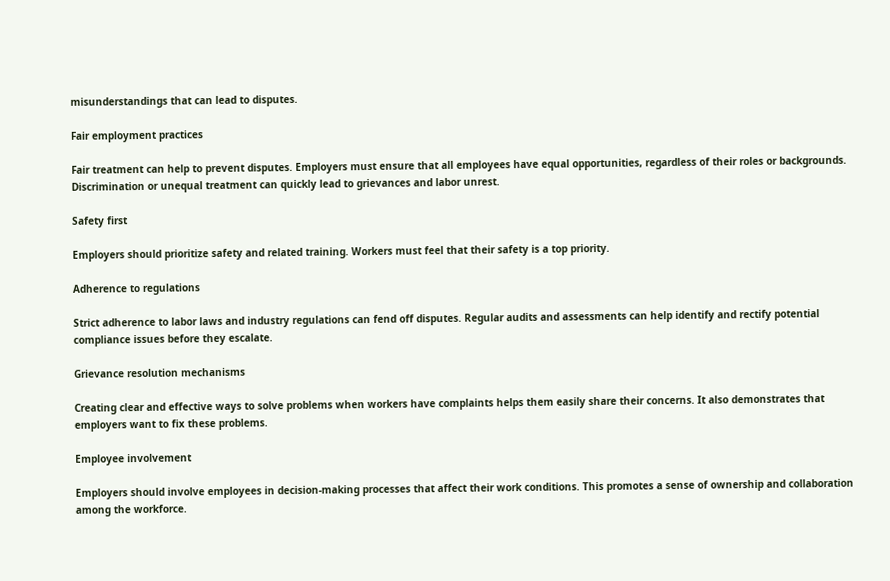misunderstandings that can lead to disputes.

Fair employment practices

Fair treatment can help to prevent disputes. Employers must ensure that all employees have equal opportunities, regardless of their roles or backgrounds. Discrimination or unequal treatment can quickly lead to grievances and labor unrest.

Safety first

Employers should prioritize safety and related training. Workers must feel that their safety is a top priority.

Adherence to regulations

Strict adherence to labor laws and industry regulations can fend off disputes. Regular audits and assessments can help identify and rectify potential compliance issues before they escalate.

Grievance resolution mechanisms

Creating clear and effective ways to solve problems when workers have complaints helps them easily share their concerns. It also demonstrates that employers want to fix these problems.

Employee involvement

Employers should involve employees in decision-making processes that affect their work conditions. This promotes a sense of ownership and collaboration among the workforce.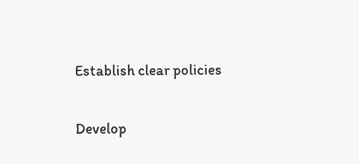Establish clear policies

Develop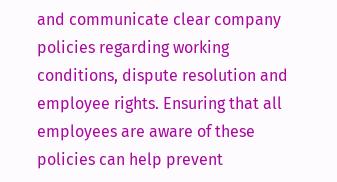and communicate clear company policies regarding working conditions, dispute resolution and employee rights. Ensuring that all employees are aware of these policies can help prevent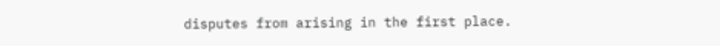disputes from arising in the first place.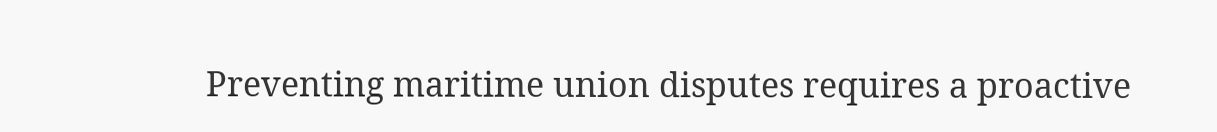Preventing maritime union disputes requires a proactive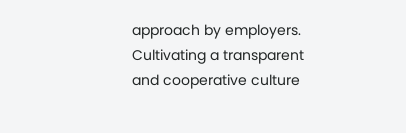approach by employers. Cultivating a transparent and cooperative culture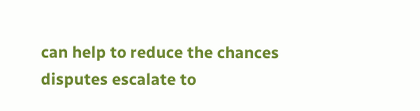can help to reduce the chances disputes escalate to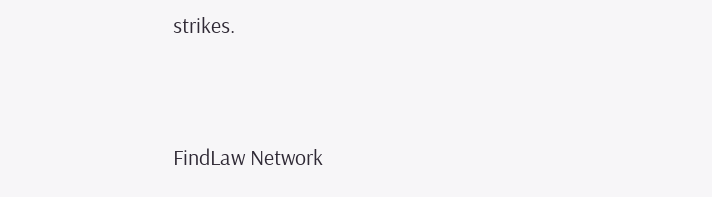strikes.


FindLaw Network